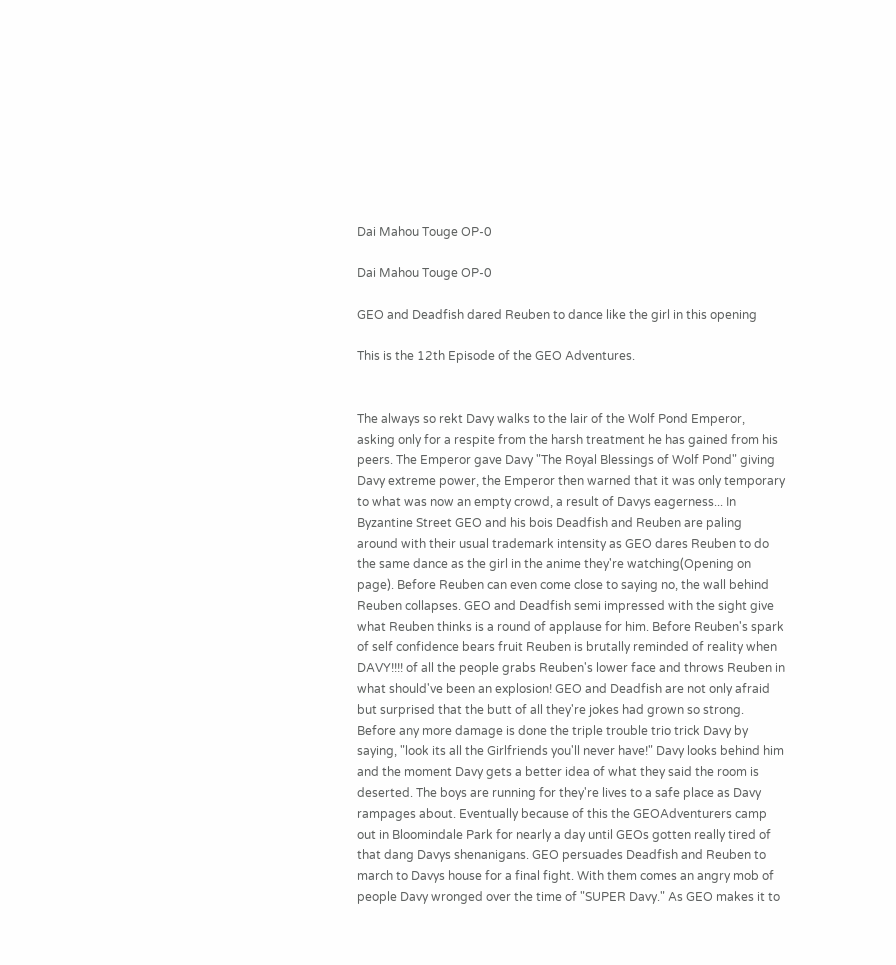Dai Mahou Touge OP-0

Dai Mahou Touge OP-0

GEO and Deadfish dared Reuben to dance like the girl in this opening

This is the 12th Episode of the GEO Adventures.


The always so rekt Davy walks to the lair of the Wolf Pond Emperor, asking only for a respite from the harsh treatment he has gained from his peers. The Emperor gave Davy "The Royal Blessings of Wolf Pond" giving Davy extreme power, the Emperor then warned that it was only temporary to what was now an empty crowd, a result of Davys eagerness... In Byzantine Street GEO and his bois Deadfish and Reuben are paling around with their usual trademark intensity as GEO dares Reuben to do the same dance as the girl in the anime they're watching(Opening on page). Before Reuben can even come close to saying no, the wall behind Reuben collapses. GEO and Deadfish semi impressed with the sight give what Reuben thinks is a round of applause for him. Before Reuben's spark of self confidence bears fruit Reuben is brutally reminded of reality when DAVY!!!! of all the people grabs Reuben's lower face and throws Reuben in what should've been an explosion! GEO and Deadfish are not only afraid but surprised that the butt of all they're jokes had grown so strong. Before any more damage is done the triple trouble trio trick Davy by saying, "look its all the Girlfriends you'll never have!" Davy looks behind him and the moment Davy gets a better idea of what they said the room is deserted. The boys are running for they're lives to a safe place as Davy rampages about. Eventually because of this the GEOAdventurers camp out in Bloomindale Park for nearly a day until GEOs gotten really tired of that dang Davys shenanigans. GEO persuades Deadfish and Reuben to march to Davys house for a final fight. With them comes an angry mob of people Davy wronged over the time of "SUPER Davy." As GEO makes it to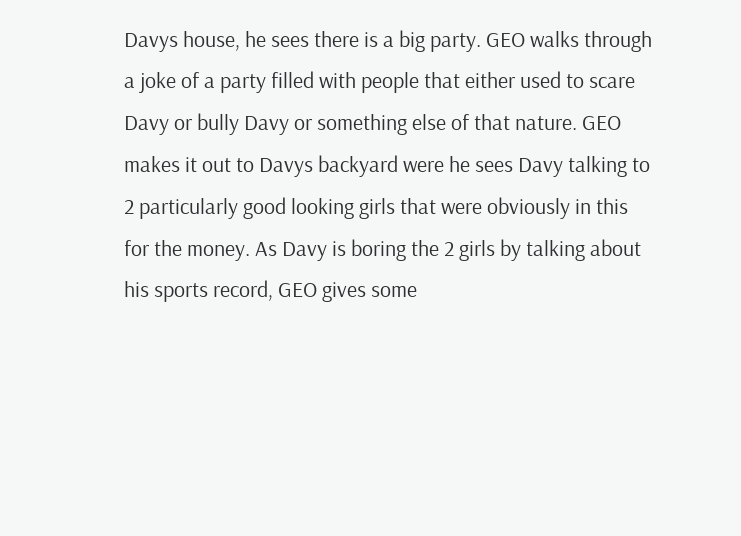Davys house, he sees there is a big party. GEO walks through a joke of a party filled with people that either used to scare Davy or bully Davy or something else of that nature. GEO makes it out to Davys backyard were he sees Davy talking to 2 particularly good looking girls that were obviously in this for the money. As Davy is boring the 2 girls by talking about his sports record, GEO gives some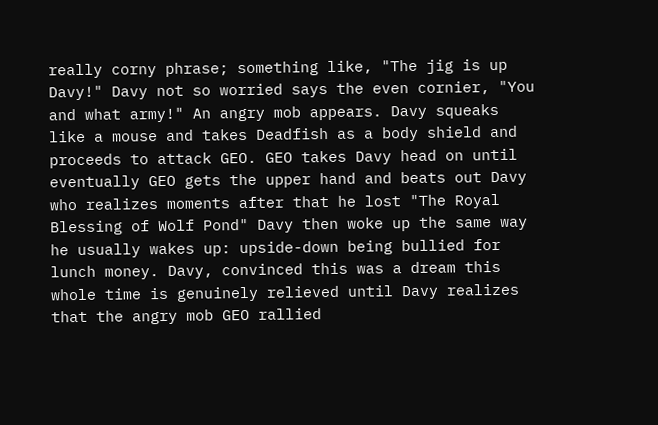really corny phrase; something like, "The jig is up Davy!" Davy not so worried says the even cornier, "You and what army!" An angry mob appears. Davy squeaks like a mouse and takes Deadfish as a body shield and proceeds to attack GEO. GEO takes Davy head on until eventually GEO gets the upper hand and beats out Davy who realizes moments after that he lost "The Royal Blessing of Wolf Pond" Davy then woke up the same way he usually wakes up: upside-down being bullied for lunch money. Davy, convinced this was a dream this whole time is genuinely relieved until Davy realizes that the angry mob GEO rallied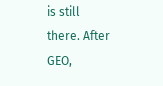is still there. After GEO,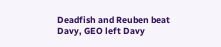Deadfish and Reuben beat Davy, GEO left Davy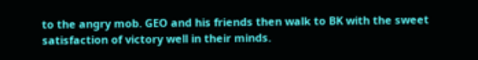to the angry mob. GEO and his friends then walk to BK with the sweet satisfaction of victory well in their minds.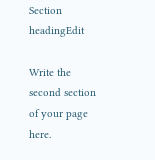Section headingEdit

Write the second section of your page here.